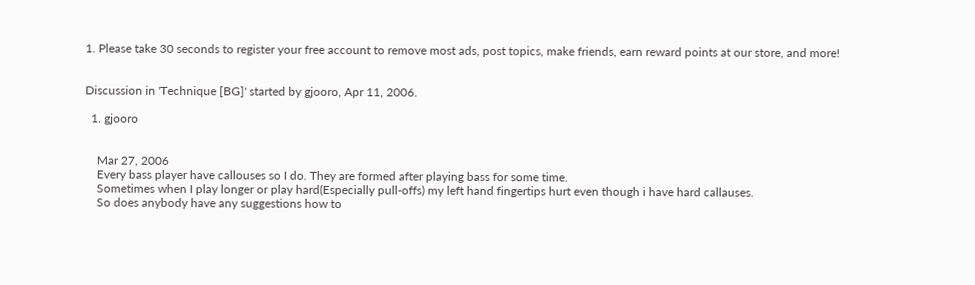1. Please take 30 seconds to register your free account to remove most ads, post topics, make friends, earn reward points at our store, and more!


Discussion in 'Technique [BG]' started by gjooro, Apr 11, 2006.

  1. gjooro


    Mar 27, 2006
    Every bass player have callouses so I do. They are formed after playing bass for some time.
    Sometimes when I play longer or play hard(Especially pull-offs) my left hand fingertips hurt even though i have hard callauses.
    So does anybody have any suggestions how to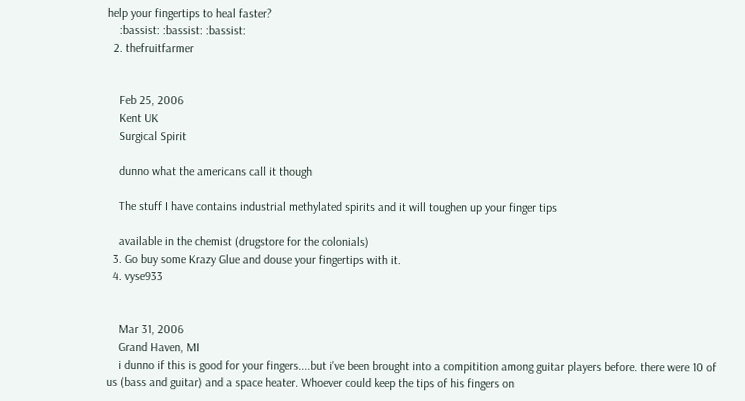help your fingertips to heal faster?
    :bassist: :bassist: :bassist:
  2. thefruitfarmer


    Feb 25, 2006
    Kent UK
    Surgical Spirit

    dunno what the americans call it though

    The stuff I have contains industrial methylated spirits and it will toughen up your finger tips

    available in the chemist (drugstore for the colonials)
  3. Go buy some Krazy Glue and douse your fingertips with it.
  4. vyse933


    Mar 31, 2006
    Grand Haven, MI
    i dunno if this is good for your fingers....but i've been brought into a compitition among guitar players before. there were 10 of us (bass and guitar) and a space heater. Whoever could keep the tips of his fingers on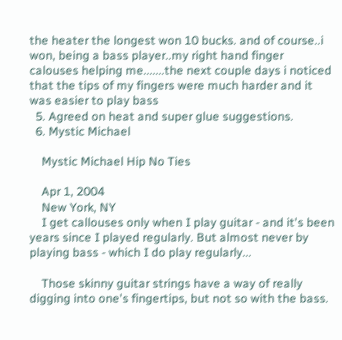the heater the longest won 10 bucks. and of course..i won, being a bass player..my right hand finger calouses helping me.......the next couple days i noticed that the tips of my fingers were much harder and it was easier to play bass
  5. Agreed on heat and super glue suggestions.
  6. Mystic Michael

    Mystic Michael Hip No Ties

    Apr 1, 2004
    New York, NY
    I get callouses only when I play guitar - and it's been years since I played regularly. But almost never by playing bass - which I do play regularly...

    Those skinny guitar strings have a way of really digging into one's fingertips, but not so with the bass.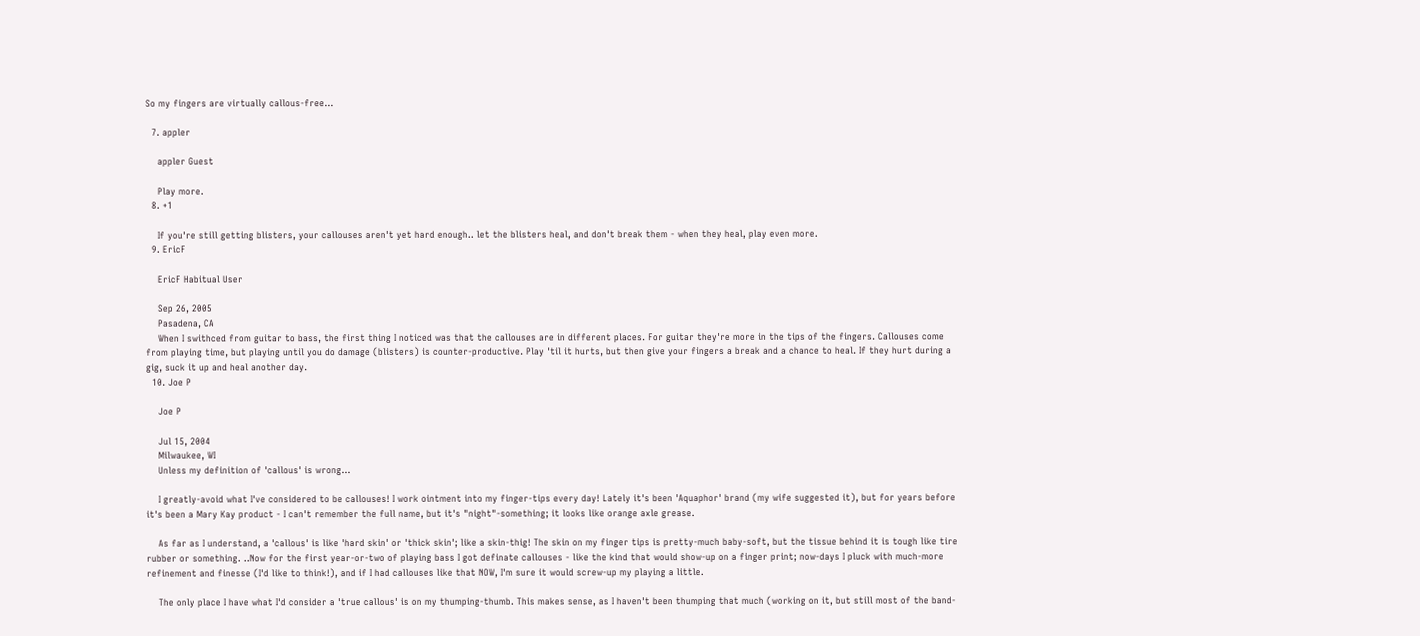So my fingers are virtually callous-free...

  7. appler

    appler Guest

    Play more.
  8. +1

    If you're still getting blisters, your callouses aren't yet hard enough.. let the blisters heal, and don't break them - when they heal, play even more.
  9. EricF

    EricF Habitual User

    Sep 26, 2005
    Pasadena, CA
    When I swithced from guitar to bass, the first thing I noticed was that the callouses are in different places. For guitar they're more in the tips of the fingers. Callouses come from playing time, but playing until you do damage (blisters) is counter-productive. Play 'til it hurts, but then give your fingers a break and a chance to heal. If they hurt during a gig, suck it up and heal another day.
  10. Joe P

    Joe P

    Jul 15, 2004
    Milwaukee, WI
    Unless my definition of 'callous' is wrong...

    I greatly-avoid what I've considered to be callouses! I work ointment into my finger-tips every day! Lately it's been 'Aquaphor' brand (my wife suggested it), but for years before it's been a Mary Kay product - I can't remember the full name, but it's "night"-something; it looks like orange axle grease.

    As far as I understand, a 'callous' is like 'hard skin' or 'thick skin'; like a skin-thig! The skin on my finger tips is pretty-much baby-soft, but the tissue behind it is tough like tire rubber or something. ..Now for the first year-or-two of playing bass I got definate callouses - like the kind that would show-up on a finger print; now-days I pluck with much-more refinement and finesse (I'd like to think!), and if I had callouses like that NOW, I'm sure it would screw-up my playing a little.

    The only place I have what I'd consider a 'true callous' is on my thumping-thumb. This makes sense, as I haven't been thumping that much (working on it, but still most of the band-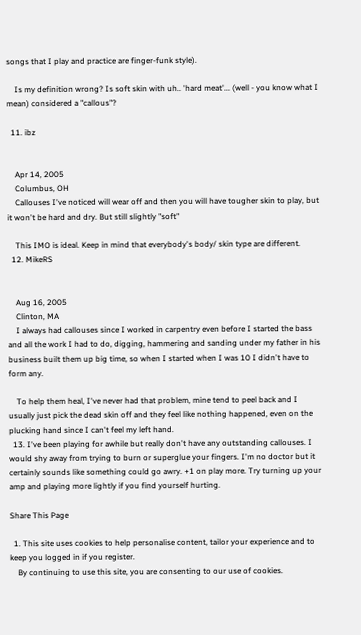songs that I play and practice are finger-funk style).

    Is my definition wrong? Is soft skin with uh.. 'hard meat'... (well - you know what I mean) considered a "callous"?

  11. ibz


    Apr 14, 2005
    Columbus, OH
    Callouses I've noticed will wear off and then you will have tougher skin to play, but it won't be hard and dry. But still slightly "soft"

    This IMO is ideal. Keep in mind that everybody's body/ skin type are different.
  12. MikeRS


    Aug 16, 2005
    Clinton, MA
    I always had callouses since I worked in carpentry even before I started the bass and all the work I had to do, digging, hammering and sanding under my father in his business built them up big time, so when I started when I was 10 I didn't have to form any.

    To help them heal, I've never had that problem, mine tend to peel back and I usually just pick the dead skin off and they feel like nothing happened, even on the plucking hand since I can't feel my left hand.
  13. I've been playing for awhile but really don't have any outstanding callouses. I would shy away from trying to burn or superglue your fingers. I'm no doctor but it certainly sounds like something could go awry. +1 on play more. Try turning up your amp and playing more lightly if you find yourself hurting.

Share This Page

  1. This site uses cookies to help personalise content, tailor your experience and to keep you logged in if you register.
    By continuing to use this site, you are consenting to our use of cookies.